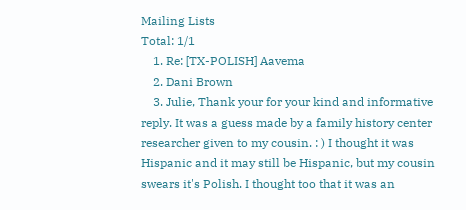Mailing Lists
Total: 1/1
    1. Re: [TX-POLISH] Aavema
    2. Dani Brown
    3. Julie, Thank your for your kind and informative reply. It was a guess made by a family history center researcher given to my cousin. : ) I thought it was Hispanic and it may still be Hispanic, but my cousin swears it's Polish. I thought too that it was an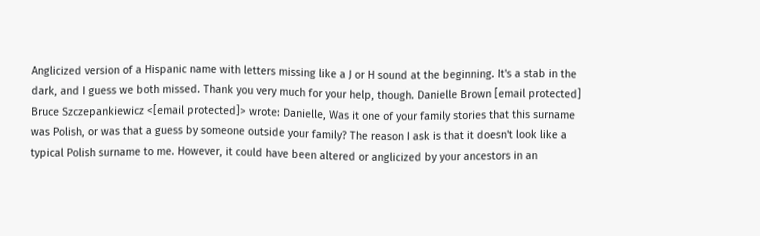Anglicized version of a Hispanic name with letters missing like a J or H sound at the beginning. It's a stab in the dark, and I guess we both missed. Thank you very much for your help, though. Danielle Brown [email protected] Bruce Szczepankiewicz <[email protected]> wrote: Danielle, Was it one of your family stories that this surname was Polish, or was that a guess by someone outside your family? The reason I ask is that it doesn't look like a typical Polish surname to me. However, it could have been altered or anglicized by your ancestors in an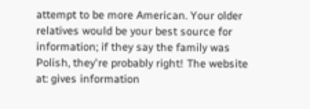attempt to be more American. Your older relatives would be your best source for information; if they say the family was Polish, they're probably right! The website at: gives information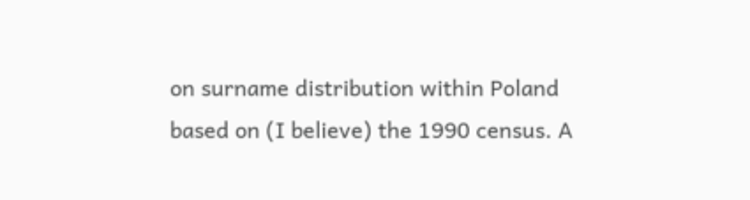on surname distribution within Poland based on (I believe) the 1990 census. A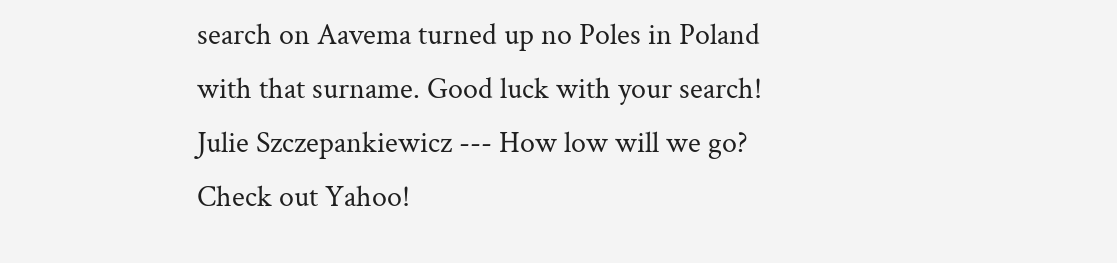search on Aavema turned up no Poles in Poland with that surname. Good luck with your search! Julie Szczepankiewicz --- How low will we go? Check out Yahoo!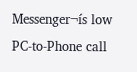Messenger¬ís low PC-to-Phone call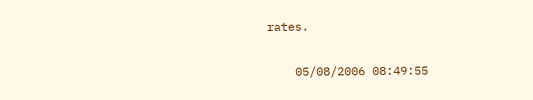rates.

    05/08/2006 08:49:55